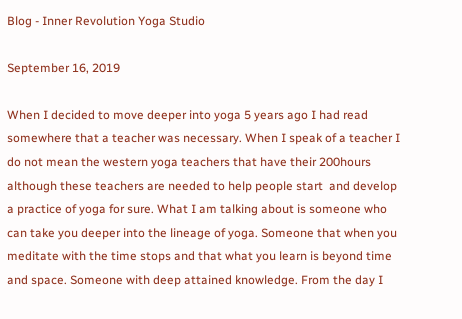Blog - Inner Revolution Yoga Studio

September 16, 2019

When I decided to move deeper into yoga 5 years ago I had read somewhere that a teacher was necessary. When I speak of a teacher I do not mean the western yoga teachers that have their 200hours although these teachers are needed to help people start  and develop a practice of yoga for sure. What I am talking about is someone who can take you deeper into the lineage of yoga. Someone that when you meditate with the time stops and that what you learn is beyond time and space. Someone with deep attained knowledge. From the day I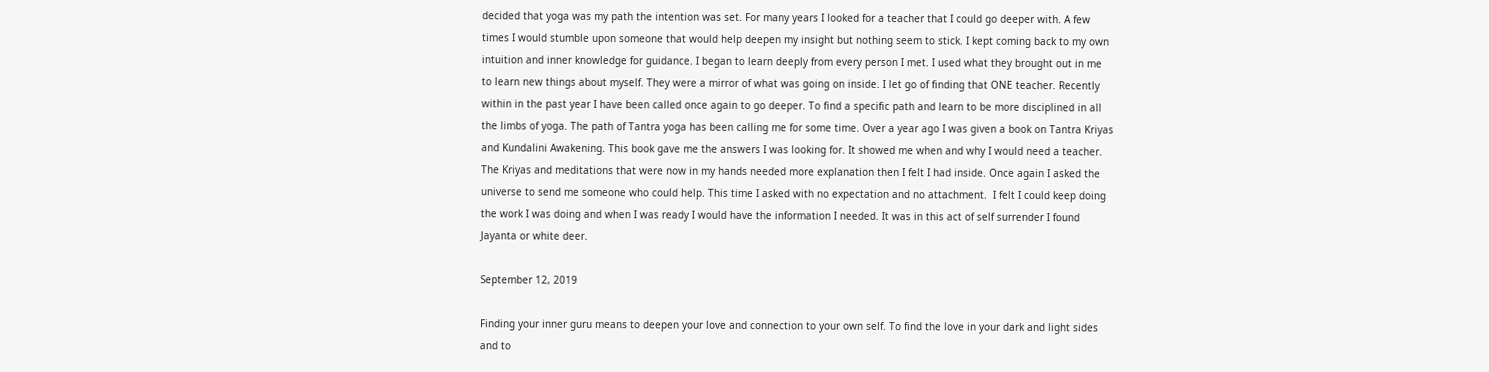decided that yoga was my path the intention was set. For many years I looked for a teacher that I could go deeper with. A few times I would stumble upon someone that would help deepen my insight but nothing seem to stick. I kept coming back to my own intuition and inner knowledge for guidance. I began to learn deeply from every person I met. I used what they brought out in me to learn new things about myself. They were a mirror of what was going on inside. I let go of finding that ONE teacher. Recently within in the past year I have been called once again to go deeper. To find a specific path and learn to be more disciplined in all the limbs of yoga. The path of Tantra yoga has been calling me for some time. Over a year ago I was given a book on Tantra Kriyas and Kundalini Awakening. This book gave me the answers I was looking for. It showed me when and why I would need a teacher. The Kriyas and meditations that were now in my hands needed more explanation then I felt I had inside. Once again I asked the universe to send me someone who could help. This time I asked with no expectation and no attachment.  I felt I could keep doing the work I was doing and when I was ready I would have the information I needed. It was in this act of self surrender I found Jayanta or white deer.

September 12, 2019

Finding your inner guru means to deepen your love and connection to your own self. To find the love in your dark and light sides and to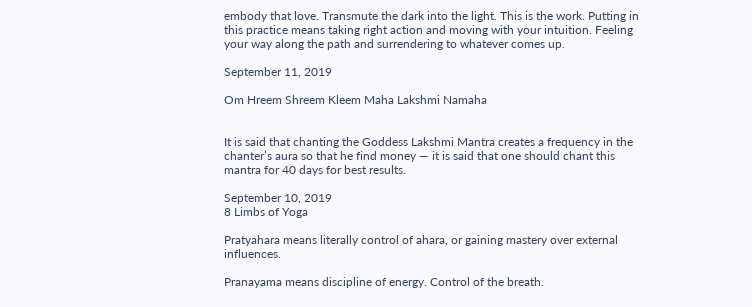embody that love. Transmute the dark into the light. This is the work. Putting in this practice means taking right action and moving with your intuition. Feeling your way along the path and surrendering to whatever comes up.

September 11, 2019

Om Hreem Shreem Kleem Maha Lakshmi Namaha


It is said that chanting the Goddess Lakshmi Mantra creates a frequency in the chanter’s aura so that he find money — it is said that one should chant this mantra for 40 days for best results.

September 10, 2019
8 Limbs of Yoga

Pratyahara means literally control of ahara, or gaining mastery over external influences.

Pranayama means discipline of energy. Control of the breath.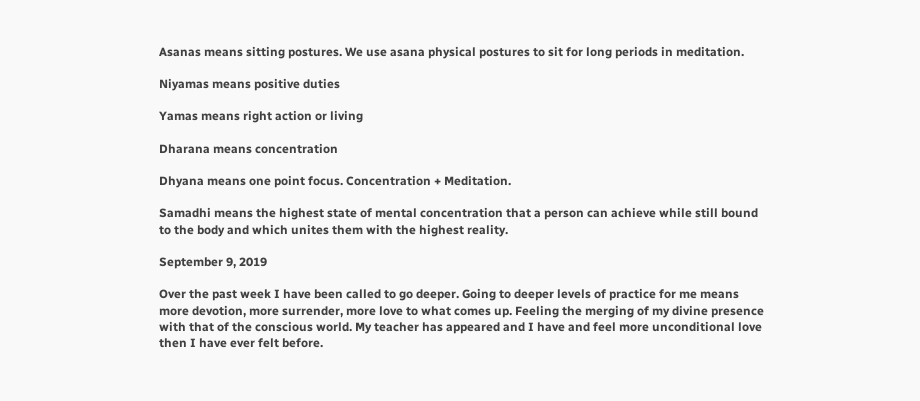Asanas means sitting postures. We use asana physical postures to sit for long periods in meditation.

Niyamas means positive duties

Yamas means right action or living

Dharana means concentration

Dhyana means one point focus. Concentration + Meditation.

Samadhi means the highest state of mental concentration that a person can achieve while still bound to the body and which unites them with the highest reality.

September 9, 2019

Over the past week I have been called to go deeper. Going to deeper levels of practice for me means more devotion, more surrender, more love to what comes up. Feeling the merging of my divine presence with that of the conscious world. My teacher has appeared and I have and feel more unconditional love then I have ever felt before.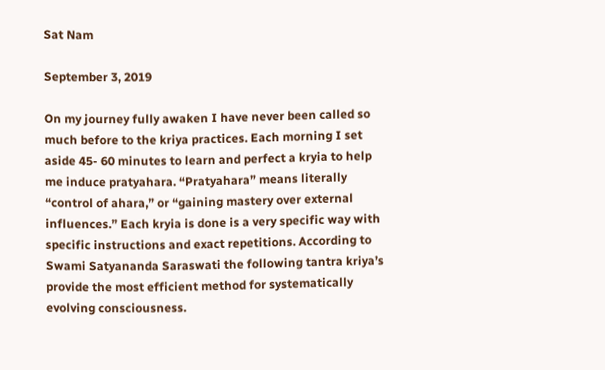Sat Nam

September 3, 2019

On my journey fully awaken I have never been called so much before to the kriya practices. Each morning I set aside 45- 60 minutes to learn and perfect a kryia to help me induce pratyahara. “Pratyahara” means literally “control of ahara,” or “gaining mastery over external influences.” Each kryia is done is a very specific way with specific instructions and exact repetitions. According to Swami Satyananda Saraswati the following tantra kriya’s provide the most efficient method for systematically evolving consciousness.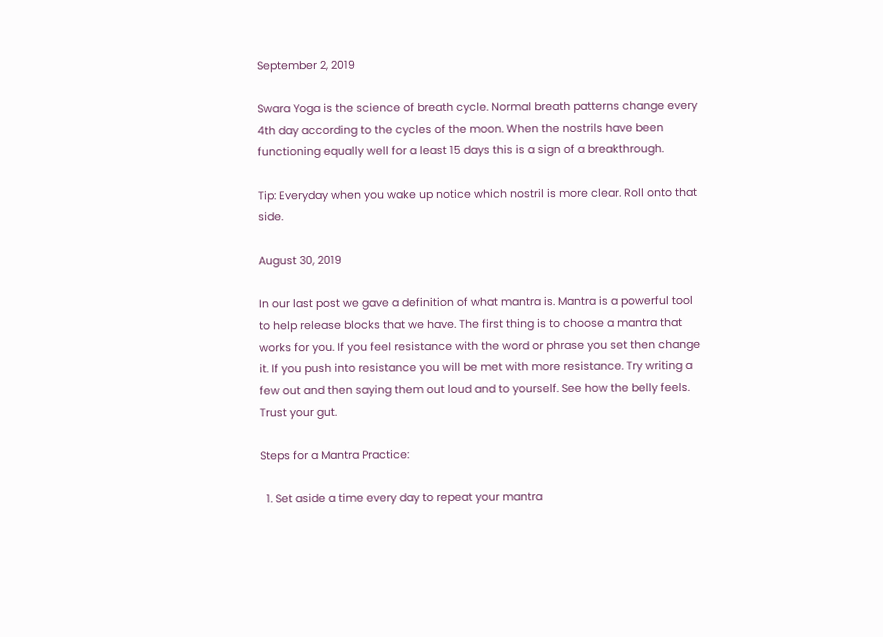September 2, 2019

Swara Yoga is the science of breath cycle. Normal breath patterns change every 4th day according to the cycles of the moon. When the nostrils have been functioning equally well for a least 15 days this is a sign of a breakthrough.

Tip: Everyday when you wake up notice which nostril is more clear. Roll onto that side.

August 30, 2019

In our last post we gave a definition of what mantra is. Mantra is a powerful tool to help release blocks that we have. The first thing is to choose a mantra that works for you. If you feel resistance with the word or phrase you set then change it. If you push into resistance you will be met with more resistance. Try writing a few out and then saying them out loud and to yourself. See how the belly feels. Trust your gut.

Steps for a Mantra Practice:

  1. Set aside a time every day to repeat your mantra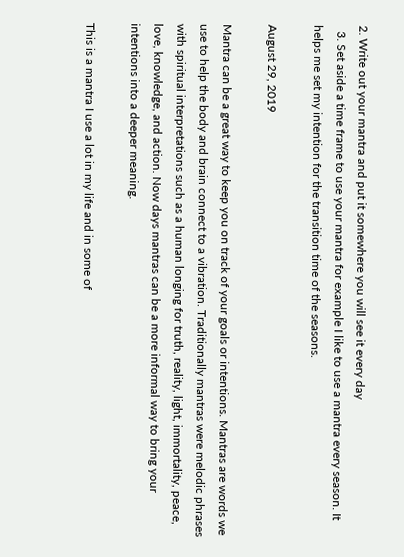2. Write out your mantra and put it somewhere you will see it every day
  3. Set aside a time frame to use your mantra for example I like to use a mantra every season. It helps me set my intention for the transition time of the seasons.

August 29, 2019

Mantra can be a great way to keep you on track of your goals or intentions. Mantras are words we use to help the body and brain connect to a vibration. Traditionally mantras were melodic phrases with spiritual interpretations such as a human longing for truth, reality, light, immortality, peace, love, knowledge, and action. Now days mantras can be a more informal way to bring your intentions into a deeper meaning.

This is a mantra I use a lot in my life and in some of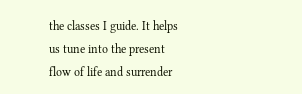the classes I guide. It helps us tune into the present flow of life and surrender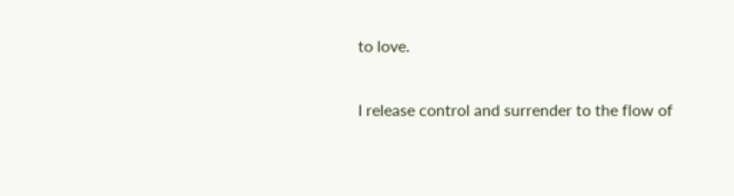to love.

I release control and surrender to the flow of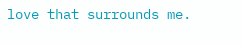love that surrounds me.